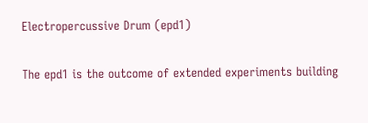Electropercussive Drum (epd1)

The epd1 is the outcome of extended experiments building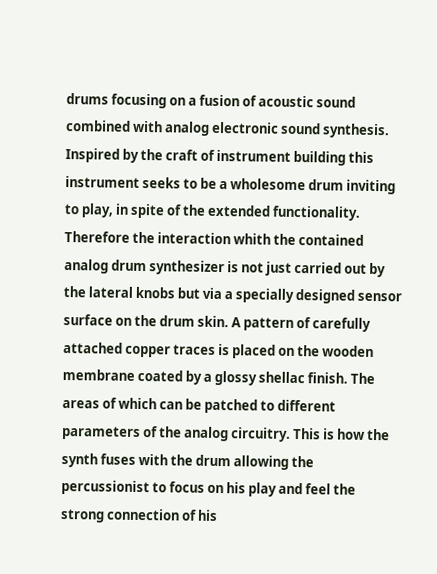drums focusing on a fusion of acoustic sound combined with analog electronic sound synthesis. Inspired by the craft of instrument building this instrument seeks to be a wholesome drum inviting to play, in spite of the extended functionality. Therefore the interaction whith the contained analog drum synthesizer is not just carried out by the lateral knobs but via a specially designed sensor surface on the drum skin. A pattern of carefully attached copper traces is placed on the wooden membrane coated by a glossy shellac finish. The areas of which can be patched to different parameters of the analog circuitry. This is how the synth fuses with the drum allowing the percussionist to focus on his play and feel the strong connection of his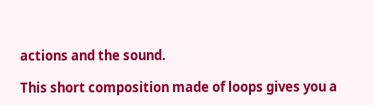actions and the sound.

This short composition made of loops gives you a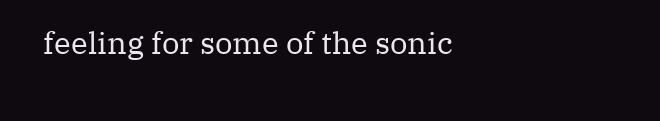feeling for some of the sonic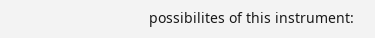possibilites of this instrument: